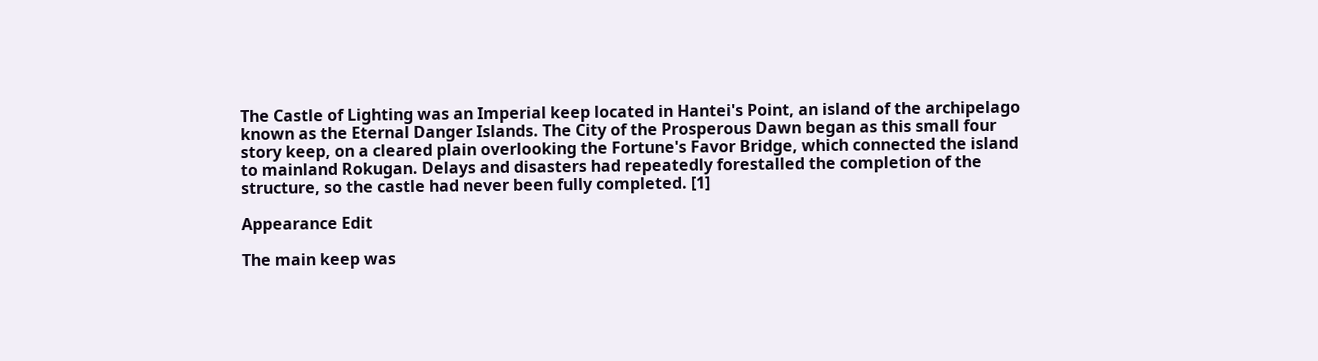The Castle of Lighting was an Imperial keep located in Hantei's Point, an island of the archipelago known as the Eternal Danger Islands. The City of the Prosperous Dawn began as this small four story keep, on a cleared plain overlooking the Fortune's Favor Bridge, which connected the island to mainland Rokugan. Delays and disasters had repeatedly forestalled the completion of the structure, so the castle had never been fully completed. [1]

Appearance Edit

The main keep was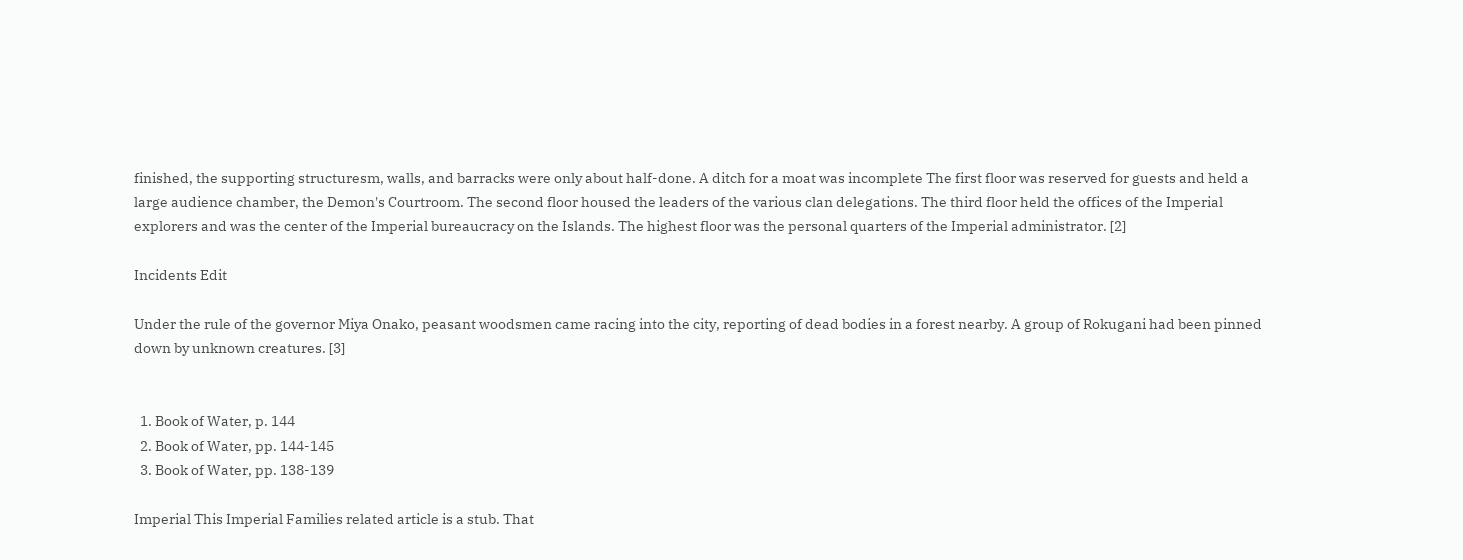finished, the supporting structuresm, walls, and barracks were only about half-done. A ditch for a moat was incomplete The first floor was reserved for guests and held a large audience chamber, the Demon's Courtroom. The second floor housed the leaders of the various clan delegations. The third floor held the offices of the Imperial explorers and was the center of the Imperial bureaucracy on the Islands. The highest floor was the personal quarters of the Imperial administrator. [2]

Incidents Edit

Under the rule of the governor Miya Onako, peasant woodsmen came racing into the city, reporting of dead bodies in a forest nearby. A group of Rokugani had been pinned down by unknown creatures. [3]


  1. Book of Water, p. 144
  2. Book of Water, pp. 144-145
  3. Book of Water, pp. 138-139

Imperial This Imperial Families related article is a stub. That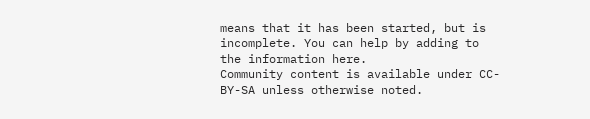means that it has been started, but is incomplete. You can help by adding to the information here.
Community content is available under CC-BY-SA unless otherwise noted.